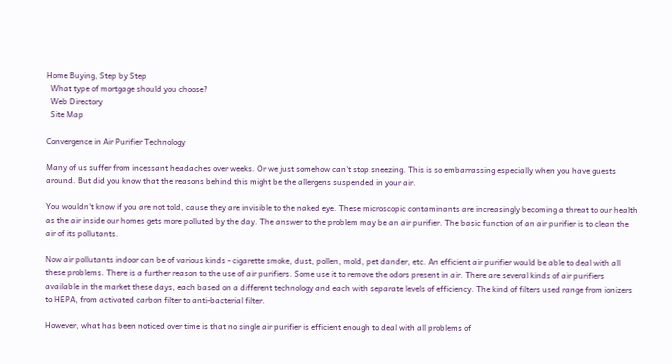Home Buying, Step by Step
  What type of mortgage should you choose?
  Web Directory
  Site Map

Convergence in Air Purifier Technology

Many of us suffer from incessant headaches over weeks. Or we just somehow can't stop sneezing. This is so embarrassing especially when you have guests around. But did you know that the reasons behind this might be the allergens suspended in your air.

You wouldn't know if you are not told, cause they are invisible to the naked eye. These microscopic contaminants are increasingly becoming a threat to our health as the air inside our homes gets more polluted by the day. The answer to the problem may be an air purifier. The basic function of an air purifier is to clean the air of its pollutants.

Now air pollutants indoor can be of various kinds - cigarette smoke, dust, pollen, mold, pet dander, etc. An efficient air purifier would be able to deal with all these problems. There is a further reason to the use of air purifiers. Some use it to remove the odors present in air. There are several kinds of air purifiers available in the market these days, each based on a different technology and each with separate levels of efficiency. The kind of filters used range from ionizers to HEPA, from activated carbon filter to anti-bacterial filter.

However, what has been noticed over time is that no single air purifier is efficient enough to deal with all problems of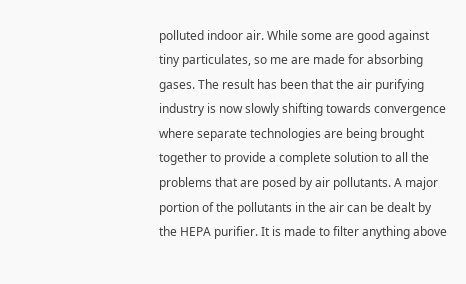polluted indoor air. While some are good against tiny particulates, so me are made for absorbing gases. The result has been that the air purifying industry is now slowly shifting towards convergence where separate technologies are being brought together to provide a complete solution to all the problems that are posed by air pollutants. A major portion of the pollutants in the air can be dealt by the HEPA purifier. It is made to filter anything above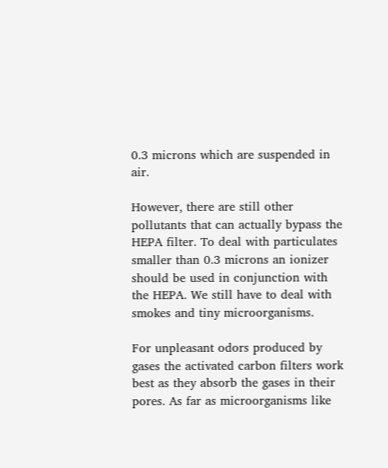0.3 microns which are suspended in air.

However, there are still other pollutants that can actually bypass the HEPA filter. To deal with particulates smaller than 0.3 microns an ionizer should be used in conjunction with the HEPA. We still have to deal with smokes and tiny microorganisms.

For unpleasant odors produced by gases the activated carbon filters work best as they absorb the gases in their pores. As far as microorganisms like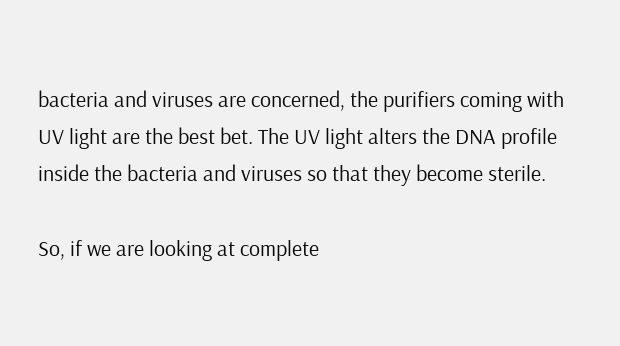bacteria and viruses are concerned, the purifiers coming with UV light are the best bet. The UV light alters the DNA profile inside the bacteria and viruses so that they become sterile.

So, if we are looking at complete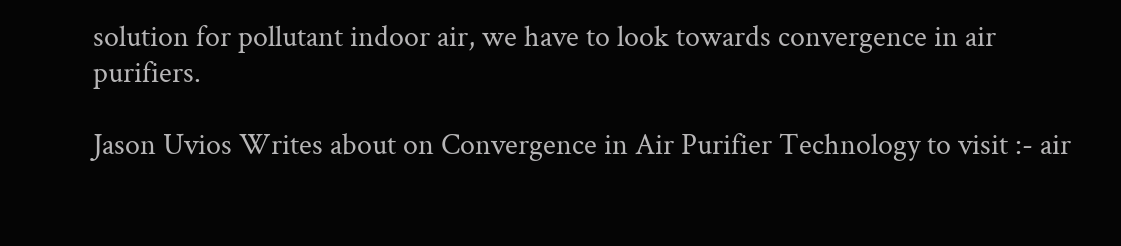solution for pollutant indoor air, we have to look towards convergence in air purifiers.

Jason Uvios Writes about on Convergence in Air Purifier Technology to visit :- air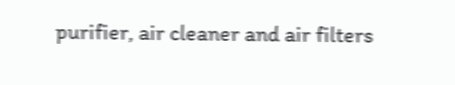purifier, air cleaner and air filters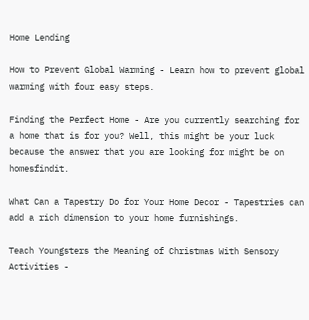Home Lending

How to Prevent Global Warming - Learn how to prevent global warming with four easy steps.

Finding the Perfect Home - Are you currently searching for a home that is for you? Well, this might be your luck because the answer that you are looking for might be on homesfindit.

What Can a Tapestry Do for Your Home Decor - Tapestries can add a rich dimension to your home furnishings.

Teach Youngsters the Meaning of Christmas With Sensory Activities -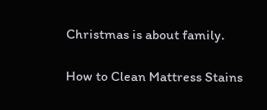Christmas is about family.

How to Clean Mattress Stains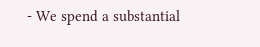- We spend a substantial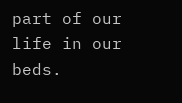part of our life in our beds.